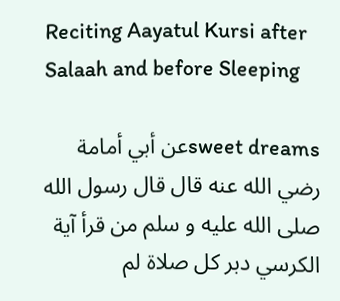Reciting Aayatul Kursi after Salaah and before Sleeping

sweet dreamsعن أبي أمامة رضي الله عنه قال قال رسول الله صلى الله عليه و سلم من قرأ آية الكرسي دبر كل صلاة لم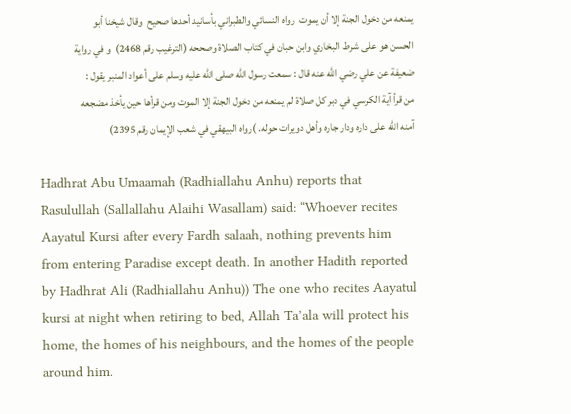يمنعه من دخول الجنة إلا أن يموت  رواه النسائي والطبراني بأسانيد أحدها صحيح  وقال شيخنا أبو الحسن هو على شرط البخاري وابن حبان في كتاب الصلاة وصححه (الترغيب رقم 2468)  و في رواية ضعيفة عن علي رضي الله عنه قال : سمعت رسول الله صلى الله عليه وسلم على أعواد المنبر يقول : من قرأ آية الكرسي في دبر كل صلاة لم يمنعه من دخول الجنة إلا الموت ومن قرأها حين يأخذ مضجعه آمنه الله على داره ودار جاره وأهل دويرات حوله. )رواه البيهقي في شعب الإيمان رقم 2395)

Hadhrat Abu Umaamah (Radhiallahu Anhu) reports that Rasulullah (Sallallahu Alaihi Wasallam) said: “Whoever recites Aayatul Kursi after every Fardh salaah, nothing prevents him from entering Paradise except death. In another Hadith reported by Hadhrat Ali (Radhiallahu Anhu)) The one who recites Aayatul kursi at night when retiring to bed, Allah Ta’ala will protect his home, the homes of his neighbours, and the homes of the people around him.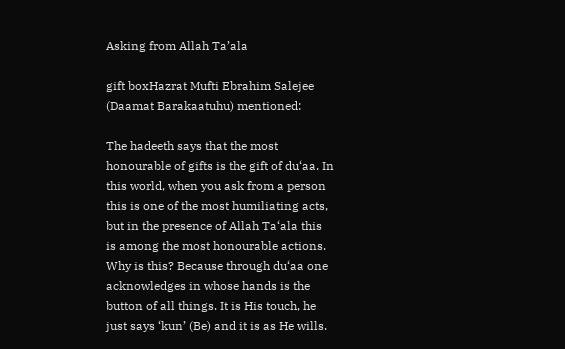Asking from Allah Ta’ala

gift boxHazrat Mufti Ebrahim Salejee (Daamat Barakaatuhu) mentioned:

The hadeeth says that the most honourable of gifts is the gift of du‘aa. In this world, when you ask from a person this is one of the most humiliating acts, but in the presence of Allah Ta‘ala this is among the most honourable actions. Why is this? Because through du‘aa one acknowledges in whose hands is the button of all things. It is His touch, he just says ‘kun’ (Be) and it is as He wills.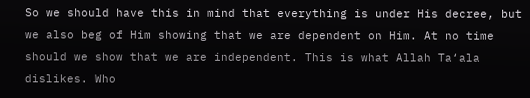So we should have this in mind that everything is under His decree, but we also beg of Him showing that we are dependent on Him. At no time should we show that we are independent. This is what Allah Ta‘ala dislikes. Who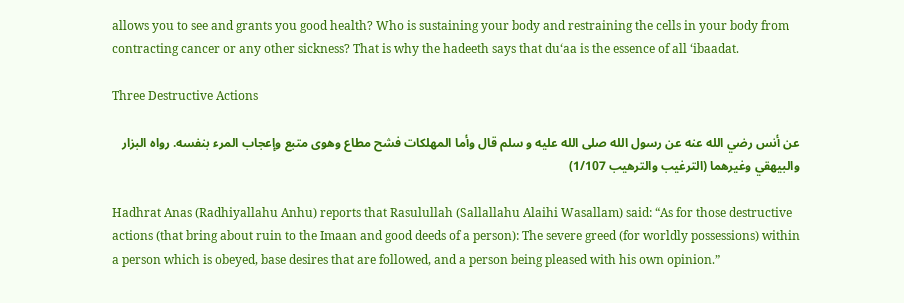allows you to see and grants you good health? Who is sustaining your body and restraining the cells in your body from contracting cancer or any other sickness? That is why the hadeeth says that du‘aa is the essence of all ‘ibaadat.

Three Destructive Actions

عن أنس رضي الله عنه عن رسول الله صلى الله عليه و سلم قال وأما المهلكات فشح مطاع وهوى متبع وإعجاب المرء بنفسه. رواه البزار والبيهقي وغيرهما (الترغيب والترهيب 1/107)

Hadhrat Anas (Radhiyallahu Anhu) reports that Rasulullah (Sallallahu Alaihi Wasallam) said: “As for those destructive actions (that bring about ruin to the Imaan and good deeds of a person): The severe greed (for worldly possessions) within a person which is obeyed, base desires that are followed, and a person being pleased with his own opinion.”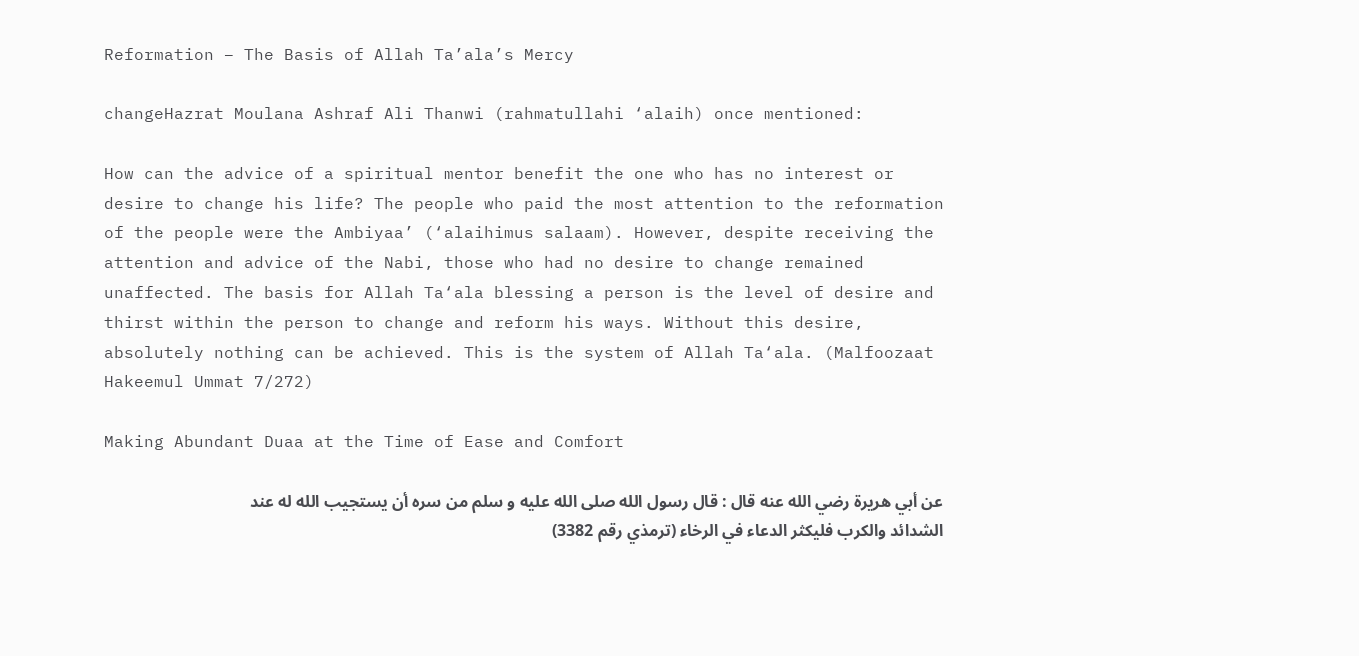Reformation – The Basis of Allah Ta’ala’s Mercy

changeHazrat Moulana Ashraf Ali Thanwi (rahmatullahi ‘alaih) once mentioned:

How can the advice of a spiritual mentor benefit the one who has no interest or desire to change his life? The people who paid the most attention to the reformation of the people were the Ambiyaa’ (‘alaihimus salaam). However, despite receiving the attention and advice of the Nabi, those who had no desire to change remained unaffected. The basis for Allah Ta‘ala blessing a person is the level of desire and thirst within the person to change and reform his ways. Without this desire, absolutely nothing can be achieved. This is the system of Allah Ta‘ala. (Malfoozaat Hakeemul Ummat 7/272)

Making Abundant Duaa at the Time of Ease and Comfort

عن أبي هريرة رضي الله عنه قال : قال رسول الله صلى الله عليه و سلم من سره أن يستجيب الله له عند الشدائد والكرب فليكثر الدعاء في الرخاء (ترمذي رقم 3382)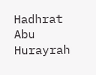Hadhrat Abu Hurayrah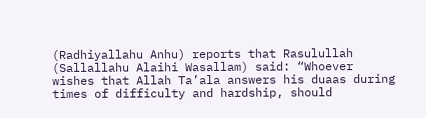(Radhiyallahu Anhu) reports that Rasulullah (Sallallahu Alaihi Wasallam) said: “Whoever wishes that Allah Ta’ala answers his duaas during times of difficulty and hardship, should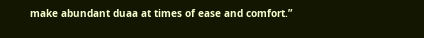make abundant duaa at times of ease and comfort.”